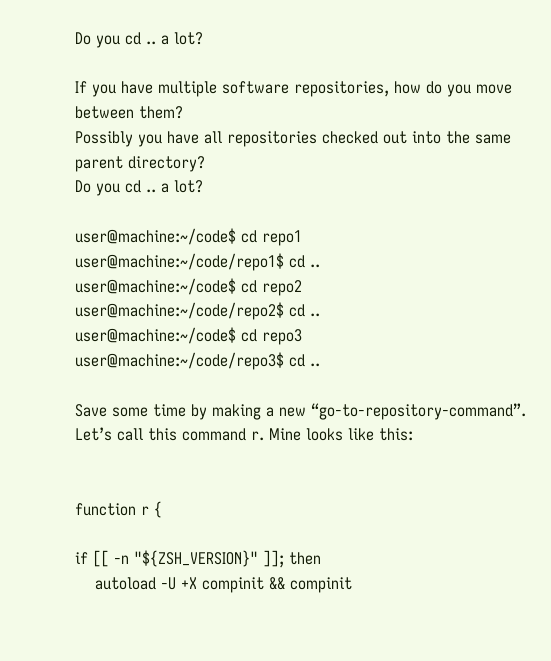Do you cd .. a lot?

If you have multiple software repositories, how do you move between them?
Possibly you have all repositories checked out into the same parent directory?
Do you cd .. a lot?

user@machine:~/code$ cd repo1
user@machine:~/code/repo1$ cd ..
user@machine:~/code$ cd repo2
user@machine:~/code/repo2$ cd ..
user@machine:~/code$ cd repo3
user@machine:~/code/repo3$ cd ..

Save some time by making a new “go-to-repository-command”. Let’s call this command r. Mine looks like this:


function r {

if [[ -n "${ZSH_VERSION}" ]]; then
    autoload -U +X compinit && compinit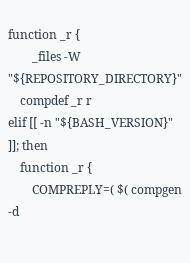function _r {
        _files -W "${REPOSITORY_DIRECTORY}"
    compdef _r r
elif [[ -n "${BASH_VERSION}" ]]; then
    function _r {
        COMPREPLY=( $( compgen -d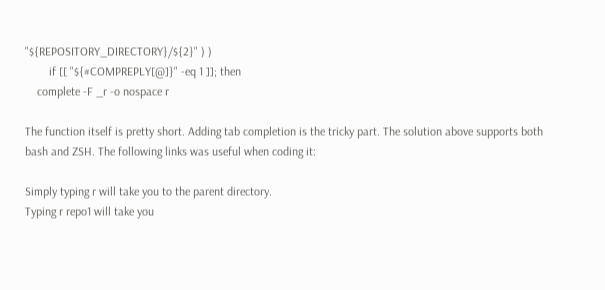"${REPOSITORY_DIRECTORY}/${2}" ) )
        if [[ "${#COMPREPLY[@]}" -eq 1 ]]; then
    complete -F _r -o nospace r

The function itself is pretty short. Adding tab completion is the tricky part. The solution above supports both bash and ZSH. The following links was useful when coding it:

Simply typing r will take you to the parent directory.
Typing r repo1 will take you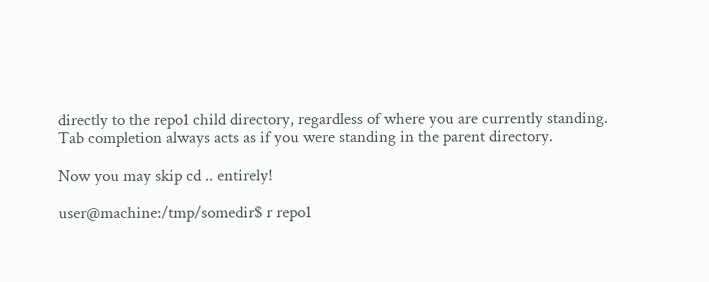directly to the repo1 child directory, regardless of where you are currently standing.
Tab completion always acts as if you were standing in the parent directory.

Now you may skip cd .. entirely!

user@machine:/tmp/somedir$ r repo1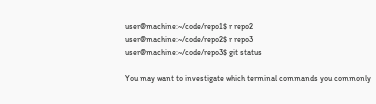user@machine:~/code/repo1$ r repo2
user@machine:~/code/repo2$ r repo3
user@machine:~/code/repo3$ git status

You may want to investigate which terminal commands you commonly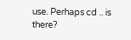use. Perhaps cd .. is there?